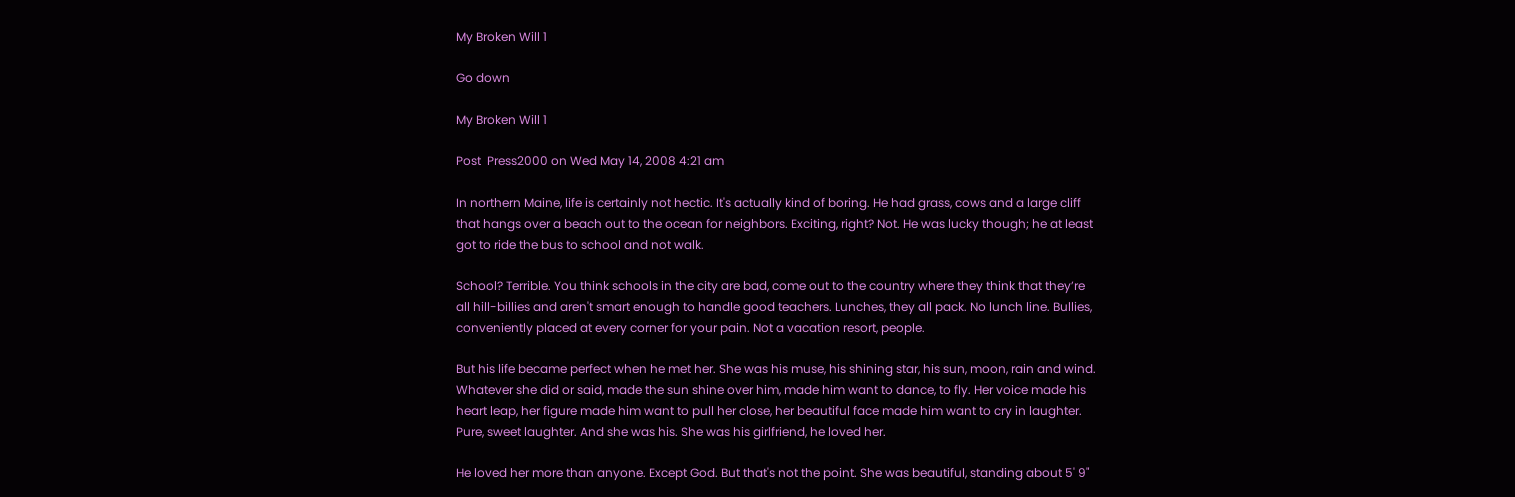My Broken Will 1

Go down

My Broken Will 1

Post  Press2000 on Wed May 14, 2008 4:21 am

In northern Maine, life is certainly not hectic. It's actually kind of boring. He had grass, cows and a large cliff that hangs over a beach out to the ocean for neighbors. Exciting, right? Not. He was lucky though; he at least got to ride the bus to school and not walk.

School? Terrible. You think schools in the city are bad, come out to the country where they think that they’re all hill-billies and aren't smart enough to handle good teachers. Lunches, they all pack. No lunch line. Bullies, conveniently placed at every corner for your pain. Not a vacation resort, people.

But his life became perfect when he met her. She was his muse, his shining star, his sun, moon, rain and wind. Whatever she did or said, made the sun shine over him, made him want to dance, to fly. Her voice made his heart leap, her figure made him want to pull her close, her beautiful face made him want to cry in laughter. Pure, sweet laughter. And she was his. She was his girlfriend, he loved her.

He loved her more than anyone. Except God. But that's not the point. She was beautiful, standing about 5' 9"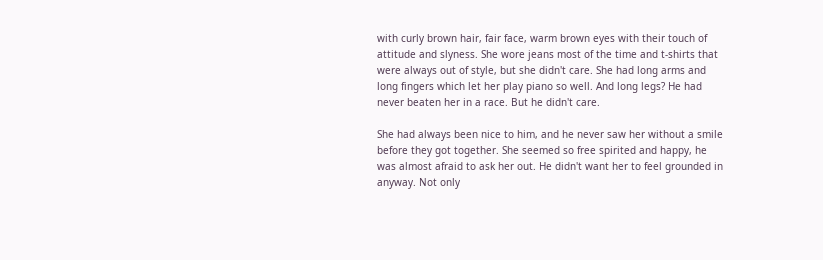with curly brown hair, fair face, warm brown eyes with their touch of attitude and slyness. She wore jeans most of the time and t-shirts that were always out of style, but she didn't care. She had long arms and long fingers which let her play piano so well. And long legs? He had never beaten her in a race. But he didn't care.

She had always been nice to him, and he never saw her without a smile before they got together. She seemed so free spirited and happy, he was almost afraid to ask her out. He didn't want her to feel grounded in anyway. Not only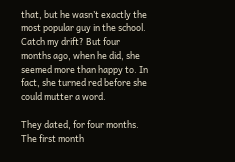that, but he wasn’t exactly the most popular guy in the school. Catch my drift? But four months ago, when he did, she seemed more than happy to. In fact, she turned red before she could mutter a word.

They dated, for four months. The first month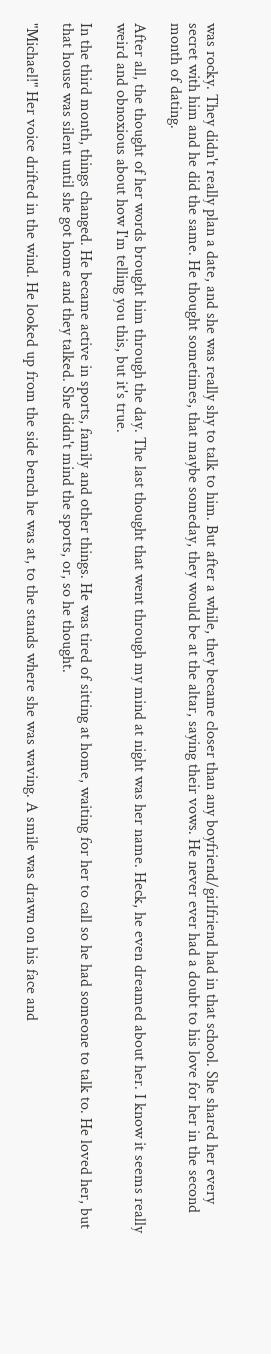was rocky. They didn't really plan a date, and she was really shy to talk to him. But after a while, they became closer than any boyfriend/girlfriend had in that school. She shared her every secret with him and he did the same. He thought sometimes, that maybe someday, they would be at the altar, saying their vows. He never ever had a doubt to his love for her in the second month of dating.

After all, the thought of her words brought him through the day. The last thought that went through my mind at night was her name. Heck, he even dreamed about her. I know it seems really weird and obnoxious about how I'm telling you this, but it's true.

In the third month, things changed. He became active in sports, family and other things. He was tired of sitting at home, waiting for her to call so he had someone to talk to. He loved her, but that house was silent until she got home and they talked. She didn't mind the sports, or, so he thought.

"Michael!" Her voice drifted in the wind. He looked up from the side bench he was at, to the stands where she was waving. A smile was drawn on his face and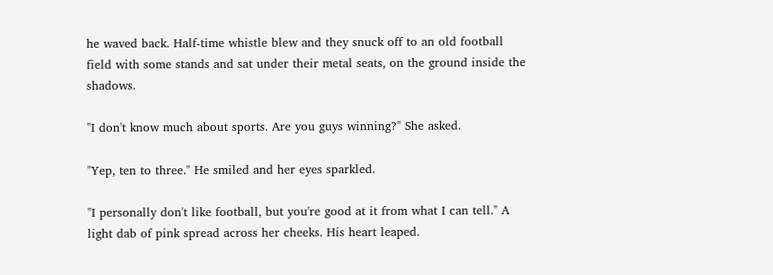he waved back. Half-time whistle blew and they snuck off to an old football field with some stands and sat under their metal seats, on the ground inside the shadows.

"I don't know much about sports. Are you guys winning?" She asked.

"Yep, ten to three." He smiled and her eyes sparkled.

"I personally don't like football, but you're good at it from what I can tell." A light dab of pink spread across her cheeks. His heart leaped.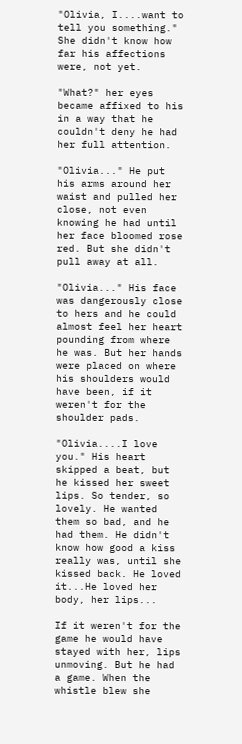"Olivia, I....want to tell you something." She didn't know how far his affections were, not yet.

"What?" her eyes became affixed to his in a way that he couldn't deny he had her full attention.

"Olivia..." He put his arms around her waist and pulled her close, not even knowing he had until her face bloomed rose red. But she didn't pull away at all.

"Olivia..." His face was dangerously close to hers and he could almost feel her heart pounding from where he was. But her hands were placed on where his shoulders would have been, if it weren't for the shoulder pads.

"Olivia....I love you." His heart skipped a beat, but he kissed her sweet lips. So tender, so lovely. He wanted them so bad, and he had them. He didn't know how good a kiss really was, until she kissed back. He loved it...He loved her body, her lips...

If it weren't for the game he would have stayed with her, lips unmoving. But he had a game. When the whistle blew she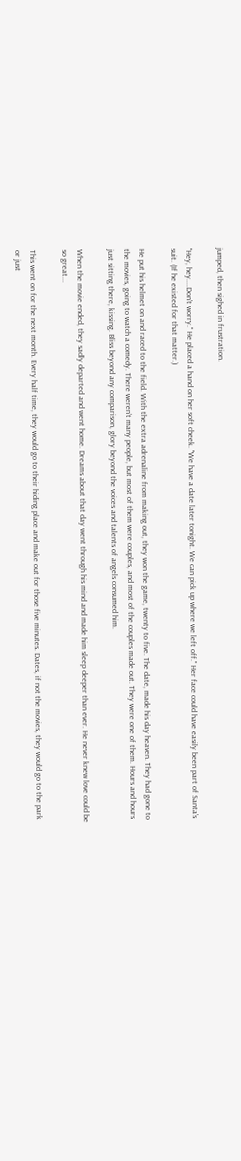jumped, then sighed in frustration.

"Hey, hey....Don't worry." He placed a hand on her soft cheek. "We have a date later tonight. We can pick up where we left off." Her face could have easily been part of Santa's suit. (If he existed for that matter.)

He put his helmet on and raced to the field. With the extra adrenaline from making out, they won the game, twenty to five. The date, made his day heaven. They had gone to the movies, going to watch a comedy. There weren’t many people, but most of them were couples, and most of the couples made out. They were one of them. Hours and hours just sitting there, kissing. Bliss beyond any comparison, glory beyond the voices and talents of angels consumed him.

When the movie ended, they sadly departed and went home. Dreams about that day went through his mind and made him sleep deeper than ever. He never knew love could be so great...

This went on for the next month. Every half time, they would go to their hiding place and make out for those five minutes. Dates, if not the movies, they would go to the park or just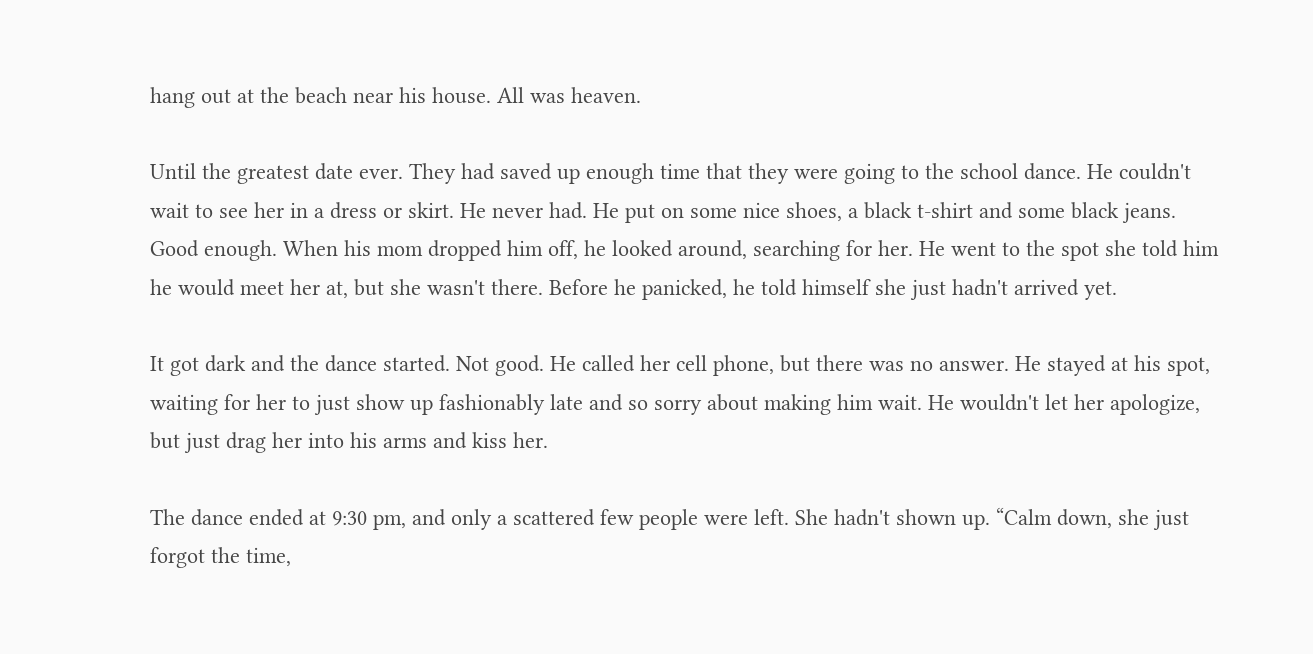hang out at the beach near his house. All was heaven.

Until the greatest date ever. They had saved up enough time that they were going to the school dance. He couldn't wait to see her in a dress or skirt. He never had. He put on some nice shoes, a black t-shirt and some black jeans. Good enough. When his mom dropped him off, he looked around, searching for her. He went to the spot she told him he would meet her at, but she wasn't there. Before he panicked, he told himself she just hadn't arrived yet.

It got dark and the dance started. Not good. He called her cell phone, but there was no answer. He stayed at his spot, waiting for her to just show up fashionably late and so sorry about making him wait. He wouldn't let her apologize, but just drag her into his arms and kiss her.

The dance ended at 9:30 pm, and only a scattered few people were left. She hadn't shown up. “Calm down, she just forgot the time,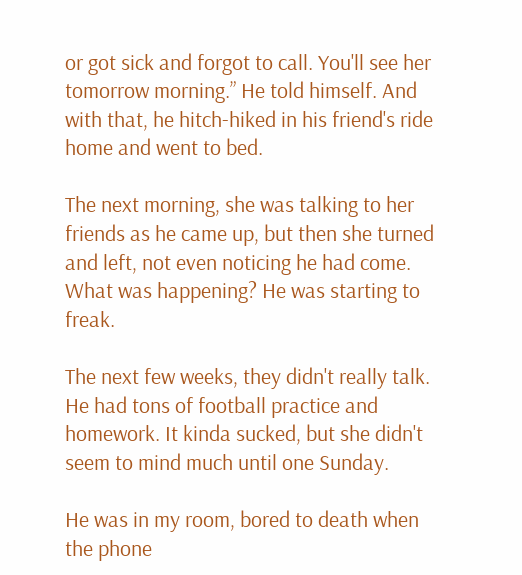or got sick and forgot to call. You'll see her tomorrow morning.” He told himself. And with that, he hitch-hiked in his friend's ride home and went to bed.

The next morning, she was talking to her friends as he came up, but then she turned and left, not even noticing he had come. What was happening? He was starting to freak.

The next few weeks, they didn't really talk. He had tons of football practice and homework. It kinda sucked, but she didn't seem to mind much until one Sunday.

He was in my room, bored to death when the phone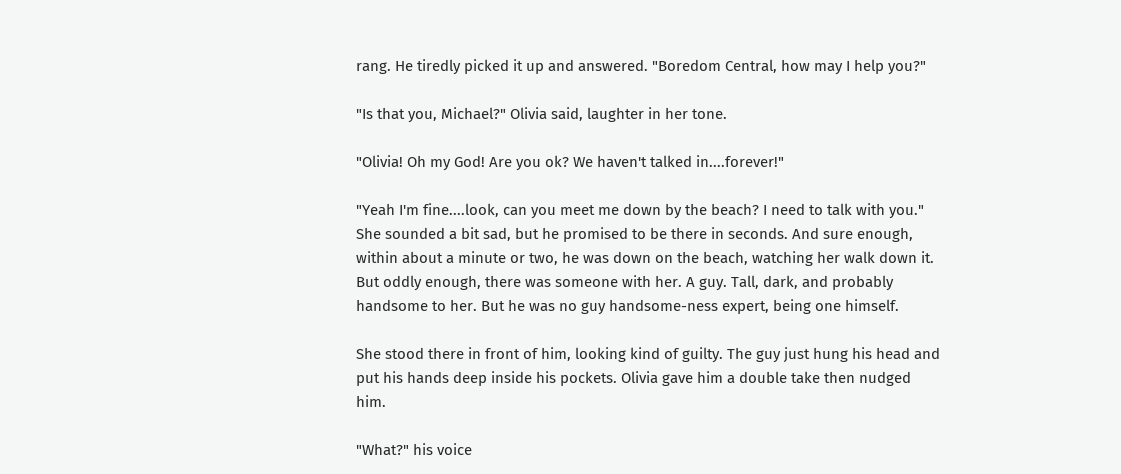rang. He tiredly picked it up and answered. "Boredom Central, how may I help you?"

"Is that you, Michael?" Olivia said, laughter in her tone.

"Olivia! Oh my God! Are you ok? We haven't talked in....forever!"

"Yeah I'm fine....look, can you meet me down by the beach? I need to talk with you." She sounded a bit sad, but he promised to be there in seconds. And sure enough, within about a minute or two, he was down on the beach, watching her walk down it. But oddly enough, there was someone with her. A guy. Tall, dark, and probably handsome to her. But he was no guy handsome-ness expert, being one himself.

She stood there in front of him, looking kind of guilty. The guy just hung his head and put his hands deep inside his pockets. Olivia gave him a double take then nudged him.

"What?" his voice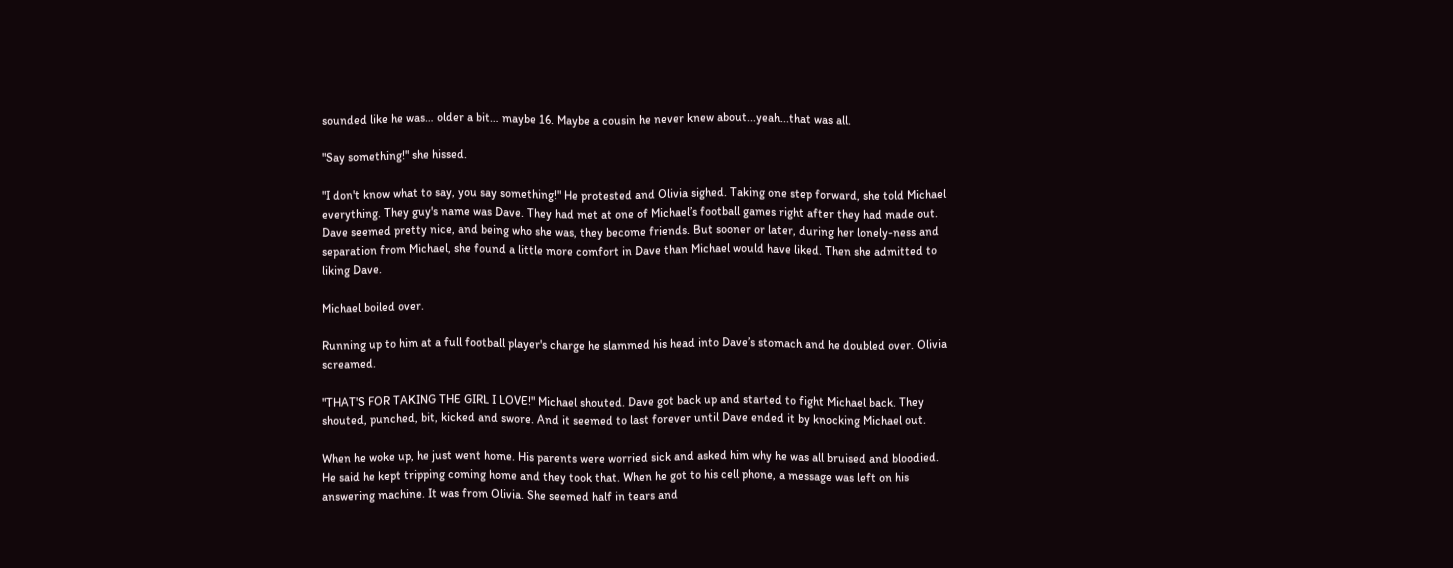sounded like he was… older a bit… maybe 16. Maybe a cousin he never knew about...yeah...that was all.

"Say something!" she hissed.

"I don't know what to say, you say something!" He protested and Olivia sighed. Taking one step forward, she told Michael everything. They guy's name was Dave. They had met at one of Michael’s football games right after they had made out. Dave seemed pretty nice, and being who she was, they become friends. But sooner or later, during her lonely-ness and separation from Michael, she found a little more comfort in Dave than Michael would have liked. Then she admitted to liking Dave.

Michael boiled over.

Running up to him at a full football player's charge he slammed his head into Dave’s stomach and he doubled over. Olivia screamed.

"THAT'S FOR TAKING THE GIRL I LOVE!" Michael shouted. Dave got back up and started to fight Michael back. They shouted, punched, bit, kicked and swore. And it seemed to last forever until Dave ended it by knocking Michael out.

When he woke up, he just went home. His parents were worried sick and asked him why he was all bruised and bloodied. He said he kept tripping coming home and they took that. When he got to his cell phone, a message was left on his answering machine. It was from Olivia. She seemed half in tears and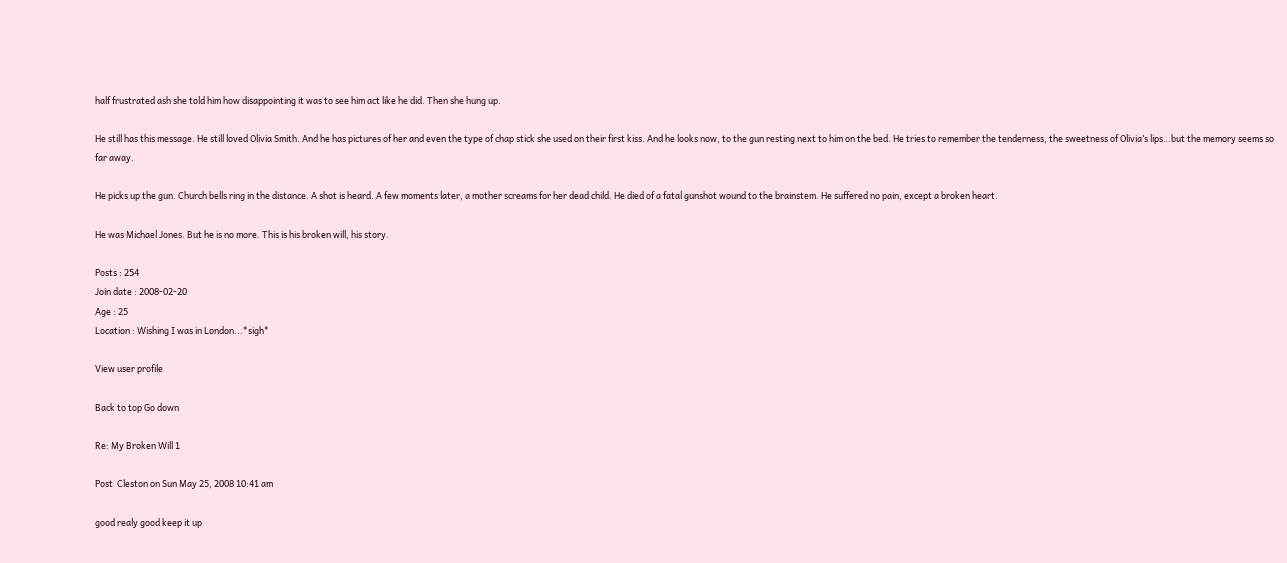half frustrated ash she told him how disappointing it was to see him act like he did. Then she hung up.

He still has this message. He still loved Olivia Smith. And he has pictures of her and even the type of chap stick she used on their first kiss. And he looks now, to the gun resting next to him on the bed. He tries to remember the tenderness, the sweetness of Olivia’s lips…but the memory seems so far away.

He picks up the gun. Church bells ring in the distance. A shot is heard. A few moments later, a mother screams for her dead child. He died of a fatal gunshot wound to the brainstem. He suffered no pain, except a broken heart.

He was Michael Jones. But he is no more. This is his broken will, his story.

Posts : 254
Join date : 2008-02-20
Age : 25
Location : Wishing I was in London...*sigh*

View user profile

Back to top Go down

Re: My Broken Will 1

Post  Cleston on Sun May 25, 2008 10:41 am

good realy good keep it up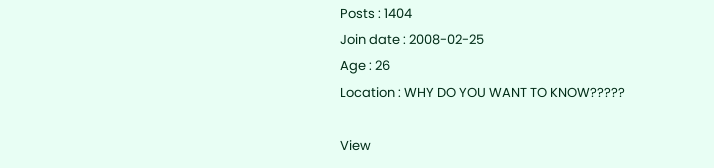Posts : 1404
Join date : 2008-02-25
Age : 26
Location : WHY DO YOU WANT TO KNOW?????

View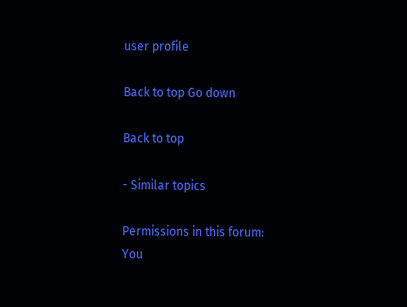user profile

Back to top Go down

Back to top

- Similar topics

Permissions in this forum:
You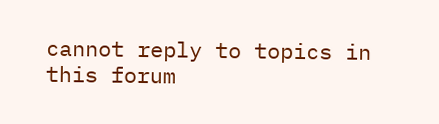cannot reply to topics in this forum